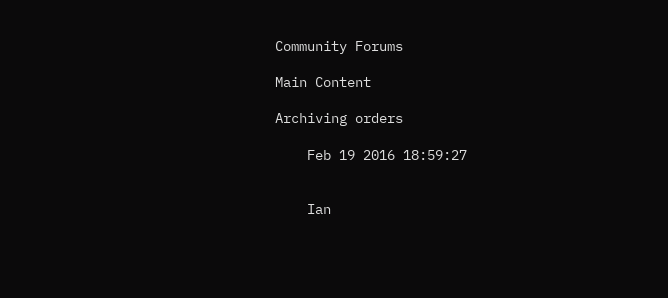Community Forums

Main Content

Archiving orders

    Feb 19 2016 18:59:27


    Ian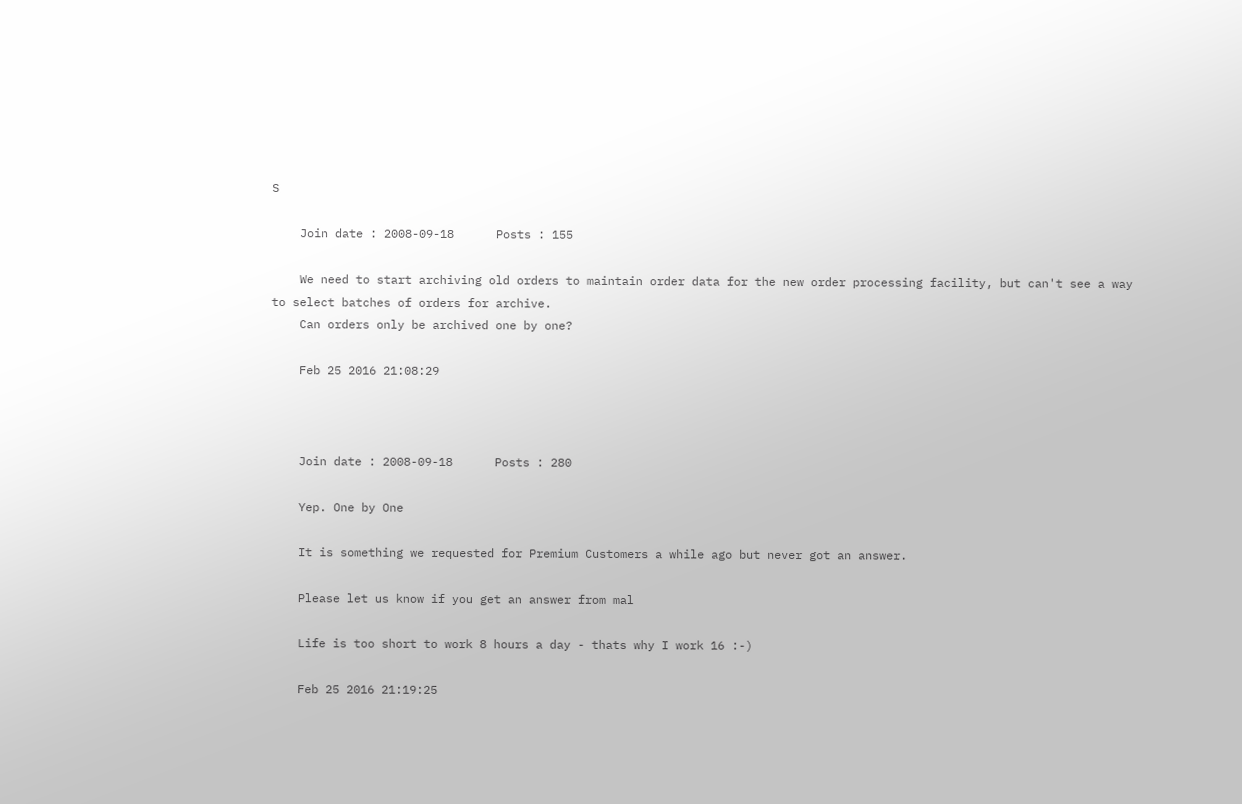S

    Join date : 2008-09-18      Posts : 155

    We need to start archiving old orders to maintain order data for the new order processing facility, but can't see a way to select batches of orders for archive.
    Can orders only be archived one by one?

    Feb 25 2016 21:08:29



    Join date : 2008-09-18      Posts : 280

    Yep. One by One

    It is something we requested for Premium Customers a while ago but never got an answer.

    Please let us know if you get an answer from mal

    Life is too short to work 8 hours a day - thats why I work 16 :-)

    Feb 25 2016 21:19:25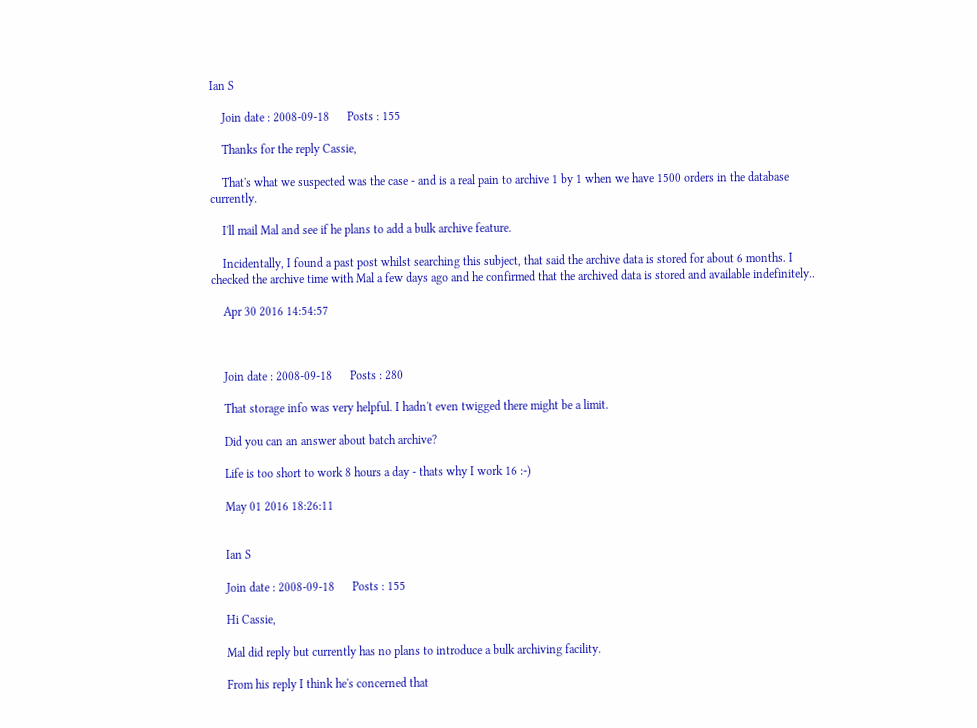Ian S

    Join date : 2008-09-18      Posts : 155

    Thanks for the reply Cassie,

    That's what we suspected was the case - and is a real pain to archive 1 by 1 when we have 1500 orders in the database currently.

    I'll mail Mal and see if he plans to add a bulk archive feature.

    Incidentally, I found a past post whilst searching this subject, that said the archive data is stored for about 6 months. I checked the archive time with Mal a few days ago and he confirmed that the archived data is stored and available indefinitely..

    Apr 30 2016 14:54:57



    Join date : 2008-09-18      Posts : 280

    That storage info was very helpful. I hadn't even twigged there might be a limit.

    Did you can an answer about batch archive?

    Life is too short to work 8 hours a day - thats why I work 16 :-)

    May 01 2016 18:26:11


    Ian S

    Join date : 2008-09-18      Posts : 155

    Hi Cassie,

    Mal did reply but currently has no plans to introduce a bulk archiving facility.

    From his reply I think he's concerned that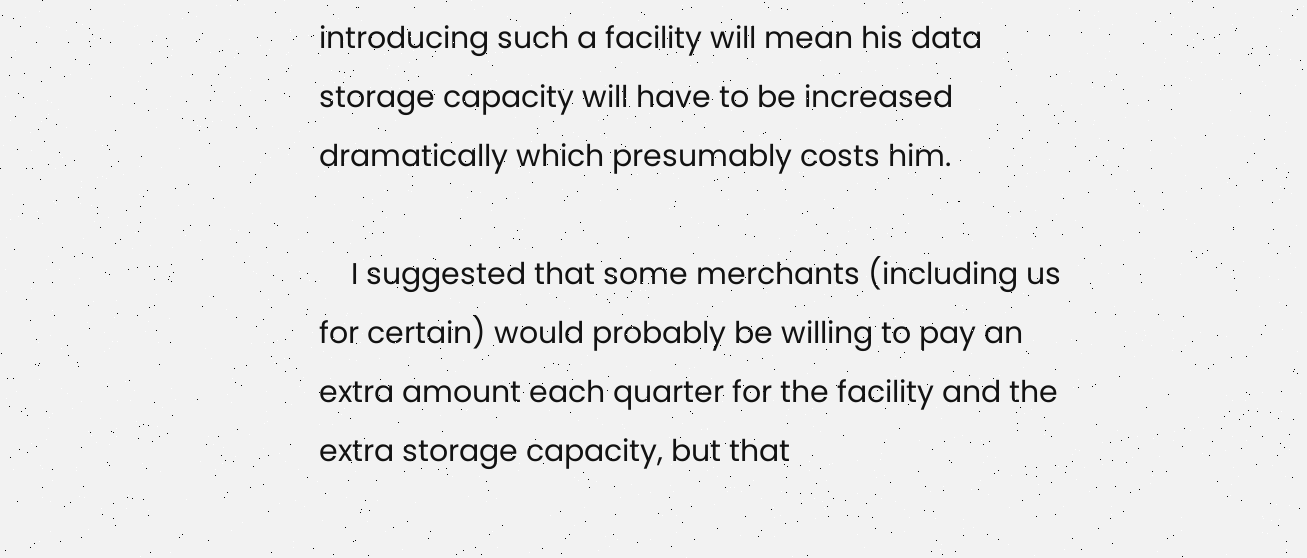introducing such a facility will mean his data storage capacity will have to be increased dramatically which presumably costs him.

    I suggested that some merchants (including us for certain) would probably be willing to pay an extra amount each quarter for the facility and the extra storage capacity, but that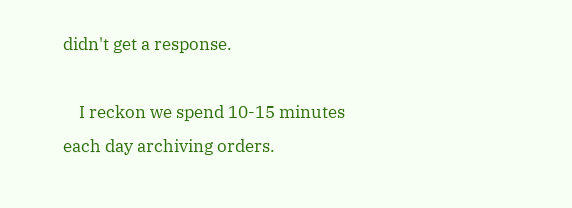didn't get a response.

    I reckon we spend 10-15 minutes each day archiving orders.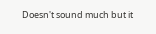Doesn't sound much but it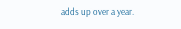adds up over a year.